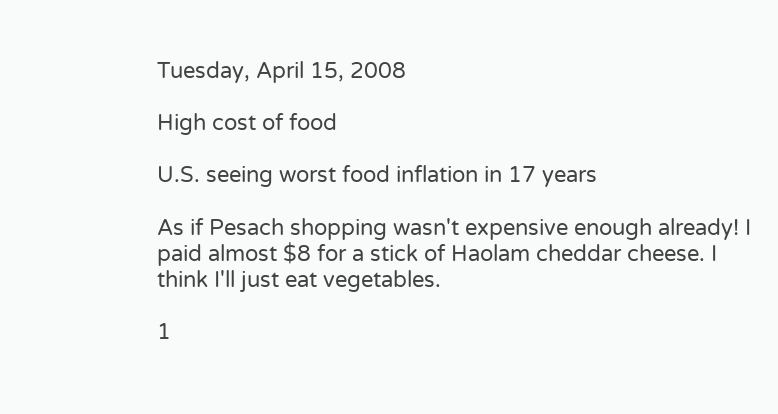Tuesday, April 15, 2008

High cost of food

U.S. seeing worst food inflation in 17 years

As if Pesach shopping wasn't expensive enough already! I paid almost $8 for a stick of Haolam cheddar cheese. I think I'll just eat vegetables.

1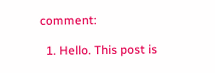comment:

  1. Hello. This post is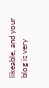likeable, and your blog is very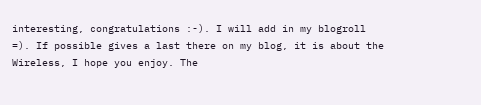interesting, congratulations :-). I will add in my blogroll =). If possible gives a last there on my blog, it is about the Wireless, I hope you enjoy. The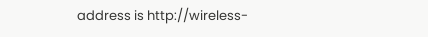address is http://wireless-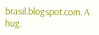brasil.blogspot.com. A hug.